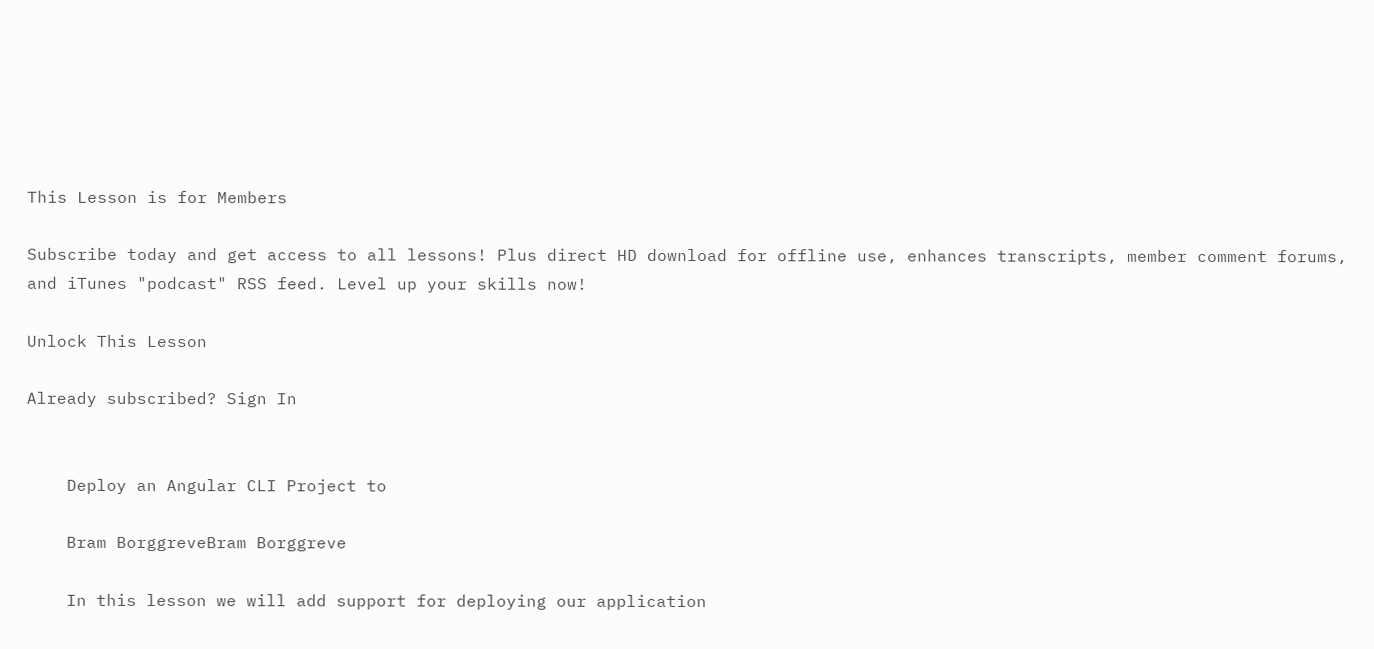This Lesson is for Members

Subscribe today and get access to all lessons! Plus direct HD download for offline use, enhances transcripts, member comment forums, and iTunes "podcast" RSS feed. Level up your skills now!

Unlock This Lesson

Already subscribed? Sign In


    Deploy an Angular CLI Project to

    Bram BorggreveBram Borggreve

    In this lesson we will add support for deploying our application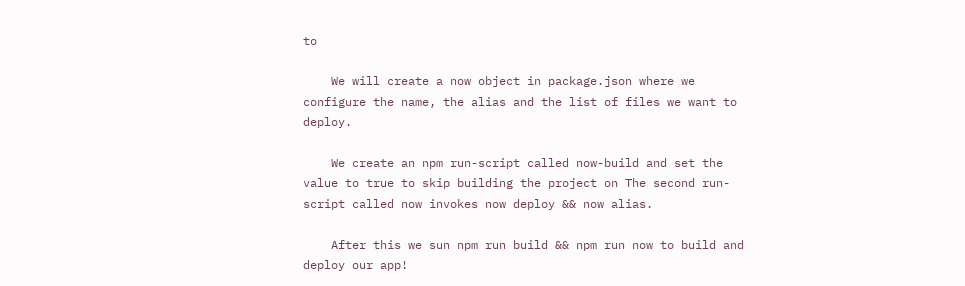to

    We will create a now object in package.json where we configure the name, the alias and the list of files we want to deploy.

    We create an npm run-script called now-build and set the value to true to skip building the project on The second run-script called now invokes now deploy && now alias.

    After this we sun npm run build && npm run now to build and deploy our app!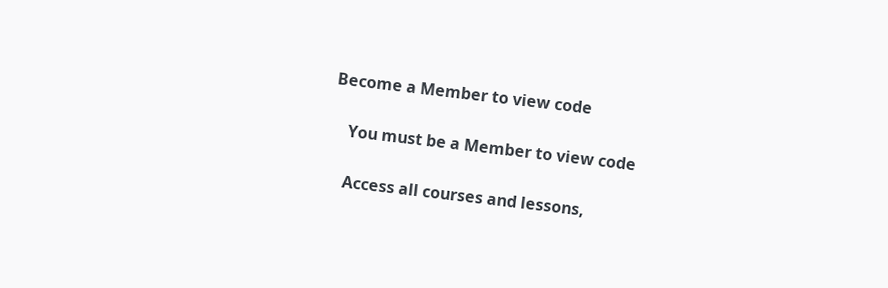Become a Member to view code

    You must be a Member to view code

    Access all courses and lessons,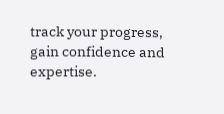track your progress, gain confidence and expertise.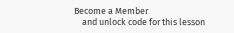Become a Member
    and unlock code for this lesson